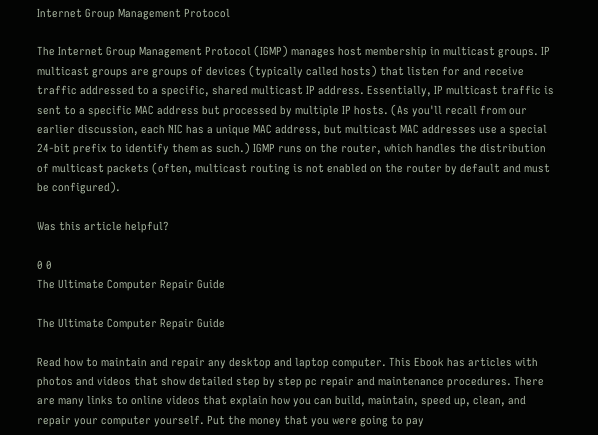Internet Group Management Protocol

The Internet Group Management Protocol (IGMP) manages host membership in multicast groups. IP multicast groups are groups of devices (typically called hosts) that listen for and receive traffic addressed to a specific, shared multicast IP address. Essentially, IP multicast traffic is sent to a specific MAC address but processed by multiple IP hosts. (As you'll recall from our earlier discussion, each NIC has a unique MAC address, but multicast MAC addresses use a special 24-bit prefix to identify them as such.) IGMP runs on the router, which handles the distribution of multicast packets (often, multicast routing is not enabled on the router by default and must be configured).

Was this article helpful?

0 0
The Ultimate Computer Repair Guide

The Ultimate Computer Repair Guide

Read how to maintain and repair any desktop and laptop computer. This Ebook has articles with photos and videos that show detailed step by step pc repair and maintenance procedures. There are many links to online videos that explain how you can build, maintain, speed up, clean, and repair your computer yourself. Put the money that you were going to pay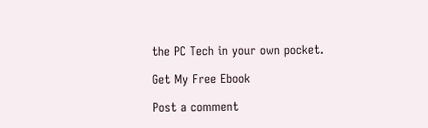the PC Tech in your own pocket.

Get My Free Ebook

Post a comment